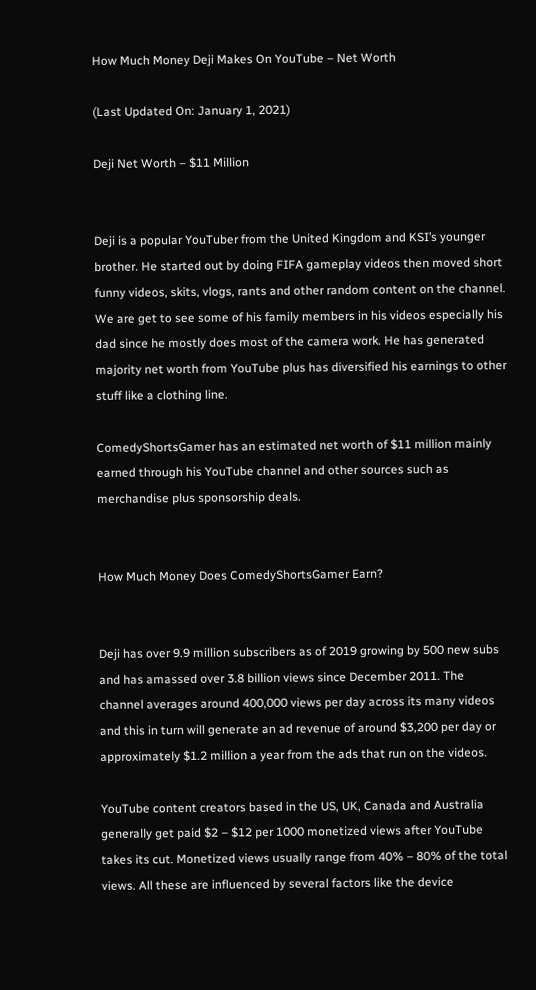How Much Money Deji Makes On YouTube – Net Worth

(Last Updated On: January 1, 2021)

Deji Net Worth – $11 Million


Deji is a popular YouTuber from the United Kingdom and KSI’s younger brother. He started out by doing FIFA gameplay videos then moved short funny videos, skits, vlogs, rants and other random content on the channel. We are get to see some of his family members in his videos especially his dad since he mostly does most of the camera work. He has generated majority net worth from YouTube plus has diversified his earnings to other stuff like a clothing line.

ComedyShortsGamer has an estimated net worth of $11 million mainly earned through his YouTube channel and other sources such as merchandise plus sponsorship deals.


How Much Money Does ComedyShortsGamer Earn?


Deji has over 9.9 million subscribers as of 2019 growing by 500 new subs and has amassed over 3.8 billion views since December 2011. The channel averages around 400,000 views per day across its many videos and this in turn will generate an ad revenue of around $3,200 per day or approximately $1.2 million a year from the ads that run on the videos.

YouTube content creators based in the US, UK, Canada and Australia generally get paid $2 – $12 per 1000 monetized views after YouTube takes its cut. Monetized views usually range from 40% – 80% of the total views. All these are influenced by several factors like the device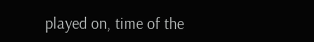played on, time of the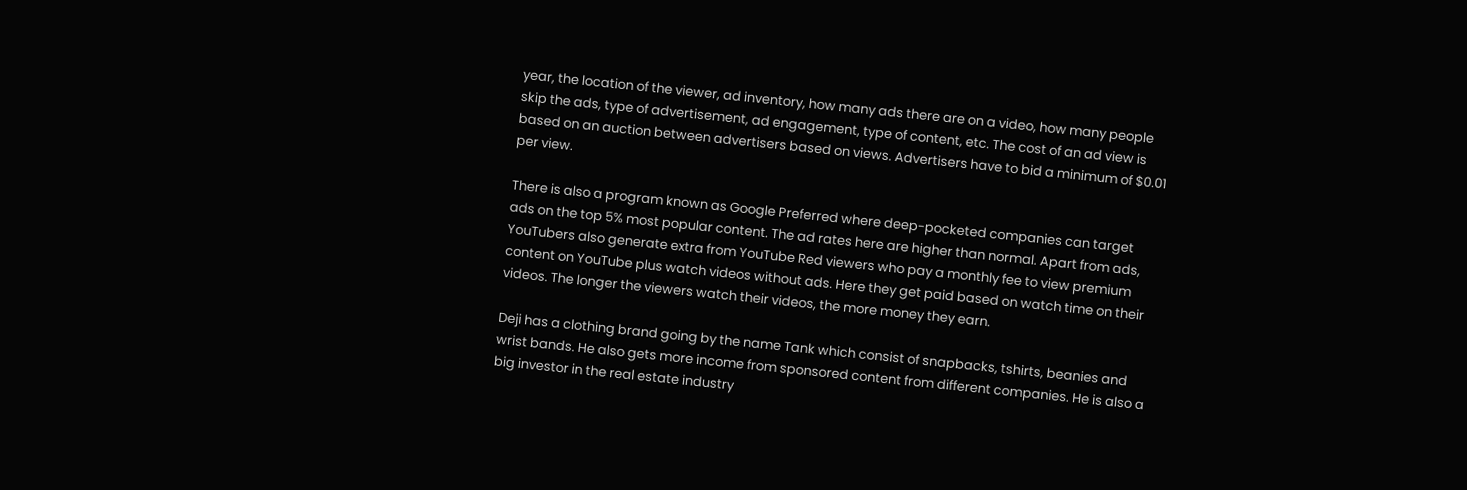year, the location of the viewer, ad inventory, how many ads there are on a video, how many people skip the ads, type of advertisement, ad engagement, type of content, etc. The cost of an ad view is based on an auction between advertisers based on views. Advertisers have to bid a minimum of $0.01 per view.

There is also a program known as Google Preferred where deep-pocketed companies can target ads on the top 5% most popular content. The ad rates here are higher than normal. Apart from ads, YouTubers also generate extra from YouTube Red viewers who pay a monthly fee to view premium content on YouTube plus watch videos without ads. Here they get paid based on watch time on their videos. The longer the viewers watch their videos, the more money they earn.

Deji has a clothing brand going by the name Tank which consist of snapbacks, tshirts, beanies and wrist bands. He also gets more income from sponsored content from different companies. He is also a big investor in the real estate industry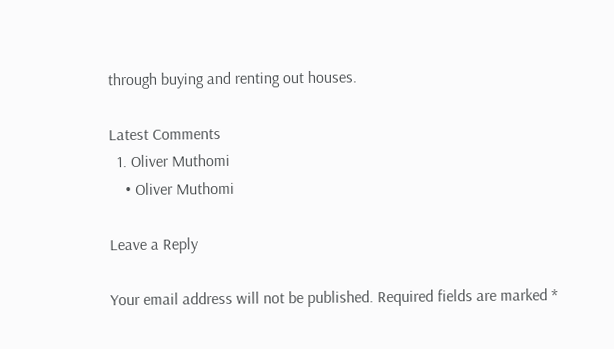through buying and renting out houses.

Latest Comments
  1. Oliver Muthomi
    • Oliver Muthomi

Leave a Reply

Your email address will not be published. Required fields are marked *